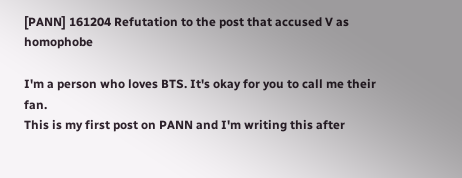[PANN] 161204 Refutation to the post that accused V as homophobe

I'm a person who loves BTS. It's okay for you to call me their fan.
This is my first post on PANN and I'm writing this after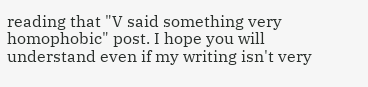reading that "V said something very homophobic" post. I hope you will understand even if my writing isn't very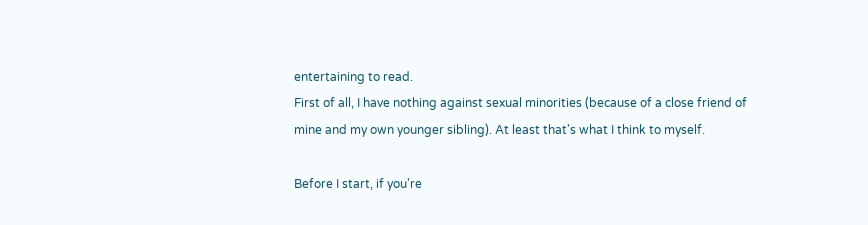entertaining to read.
First of all, I have nothing against sexual minorities (because of a close friend of mine and my own younger sibling). At least that's what I think to myself.

Before I start, if you're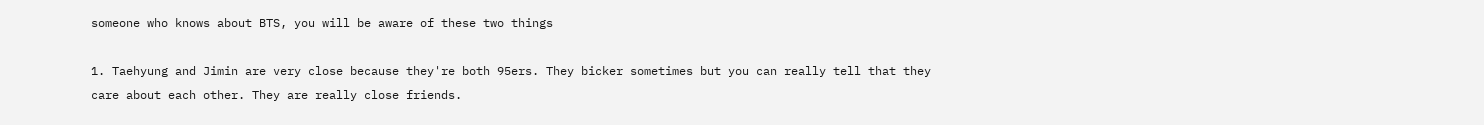someone who knows about BTS, you will be aware of these two things

1. Taehyung and Jimin are very close because they're both 95ers. They bicker sometimes but you can really tell that they care about each other. They are really close friends.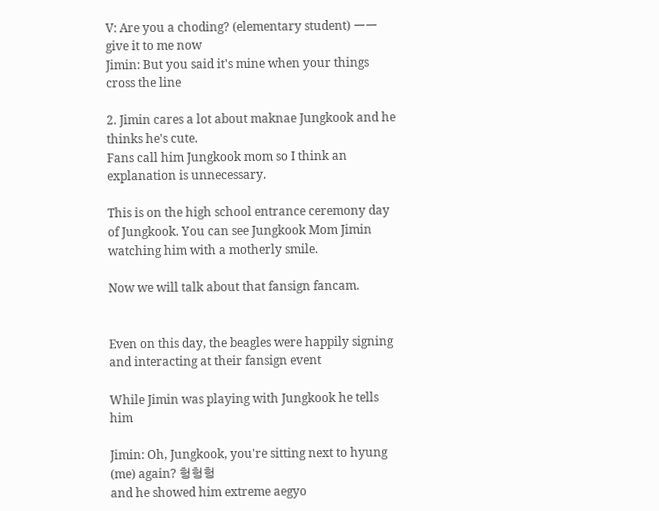V: Are you a choding? (elementary student) ㅡㅡ give it to me now
Jimin: But you said it's mine when your things cross the line

2. Jimin cares a lot about maknae Jungkook and he thinks he's cute.
Fans call him Jungkook mom so I think an explanation is unnecessary.

This is on the high school entrance ceremony day of Jungkook. You can see Jungkook Mom Jimin watching him with a motherly smile.

Now we will talk about that fansign fancam.


Even on this day, the beagles were happily signing and interacting at their fansign event

While Jimin was playing with Jungkook he tells him

Jimin: Oh, Jungkook, you're sitting next to hyung (me) again? 헝헝헝
and he showed him extreme aegyo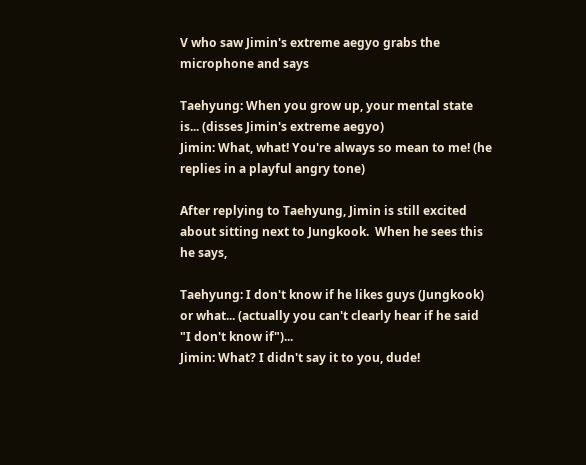V who saw Jimin's extreme aegyo grabs the microphone and says

Taehyung: When you grow up, your mental state is... (disses Jimin's extreme aegyo)
Jimin: What, what! You're always so mean to me! (he replies in a playful angry tone)

After replying to Taehyung, Jimin is still excited about sitting next to Jungkook.  When he sees this he says,

Taehyung: I don't know if he likes guys (Jungkook) or what... (actually you can't clearly hear if he said "I don't know if")...
Jimin: What? I didn't say it to you, dude!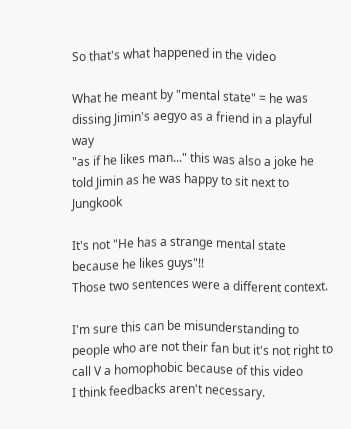So that's what happened in the video

What he meant by "mental state" = he was dissing Jimin's aegyo as a friend in a playful way
"as if he likes man..." this was also a joke he told Jimin as he was happy to sit next to Jungkook

It's not "He has a strange mental state because he likes guys"!!
Those two sentences were a different context.

I'm sure this can be misunderstanding to people who are not their fan but it's not right to call V a homophobic because of this video
I think feedbacks aren't necessary.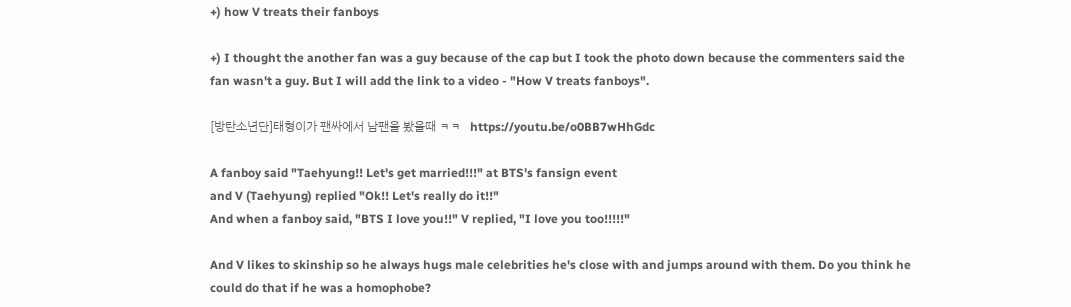+) how V treats their fanboys

+) I thought the another fan was a guy because of the cap but I took the photo down because the commenters said the fan wasn't a guy. But I will add the link to a video - "How V treats fanboys".

[방탄소년단]태형이가 팬싸에서 남팬을 봤을때 ㅋㅋ   https://youtu.be/o0BB7wHhGdc

A fanboy said "Taehyung!! Let's get married!!!" at BTS's fansign event
and V (Taehyung) replied "Ok!! Let's really do it!!"
And when a fanboy said, "BTS I love you!!" V replied, "I love you too!!!!!"

And V likes to skinship so he always hugs male celebrities he's close with and jumps around with them. Do you think he could do that if he was a homophobe?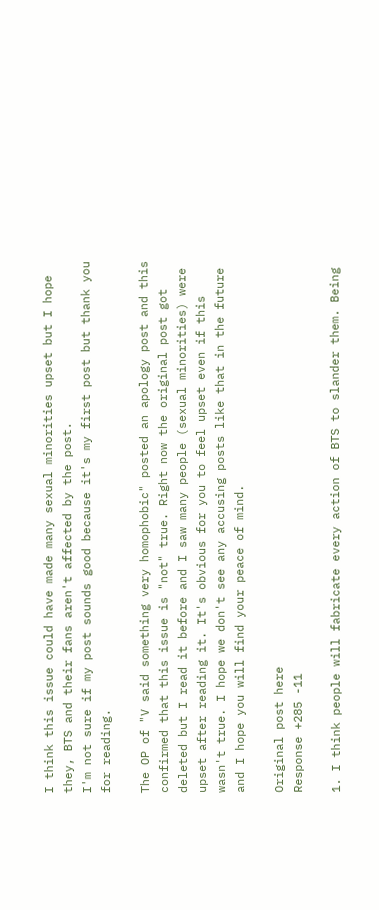I think this issue could have made many sexual minorities upset but I hope they, BTS and their fans aren't affected by the post.
I'm not sure if my post sounds good because it's my first post but thank you for reading.

The OP of "V said something very homophobic" posted an apology post and this confirmed that this issue is "not" true. Right now the original post got deleted but I read it before and I saw many people (sexual minorities) were upset after reading it. It's obvious for you to feel upset even if this wasn't true. I hope we don't see any accusing posts like that in the future and I hope you will find your peace of mind.

Original post here
Response +285 -11

1. I think people will fabricate every action of BTS to slander them. Being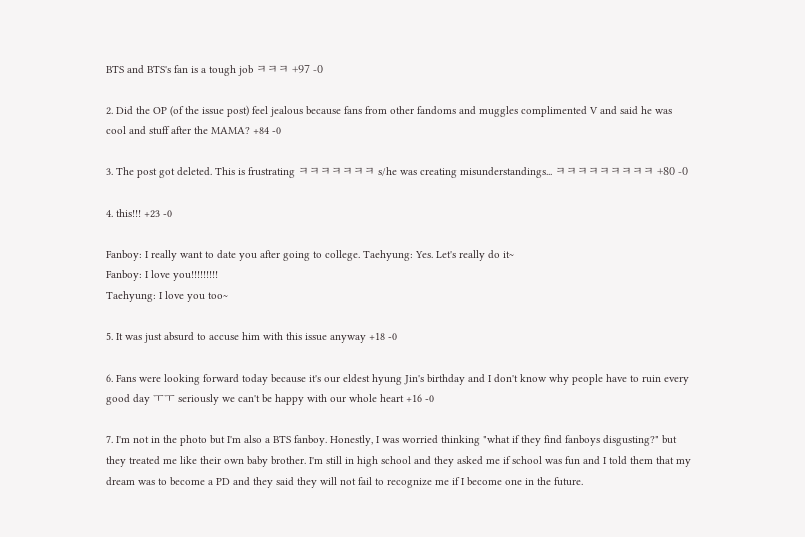BTS and BTS's fan is a tough job ㅋㅋㅋ +97 -0

2. Did the OP (of the issue post) feel jealous because fans from other fandoms and muggles complimented V and said he was cool and stuff after the MAMA? +84 -0

3. The post got deleted. This is frustrating ㅋㅋㅋㅋㅋㅋㅋ s/he was creating misunderstandings... ㅋㅋㅋㅋㅋㅋㅋㅋㅋ +80 -0

4. this!!! +23 -0

Fanboy: I really want to date you after going to college. Taehyung: Yes. Let's really do it~
Fanboy: I love you!!!!!!!!!
Taehyung: I love you too~

5. It was just absurd to accuse him with this issue anyway +18 -0

6. Fans were looking forward today because it's our eldest hyung Jin's birthday and I don't know why people have to ruin every good day ㅜㅜ seriously we can't be happy with our whole heart +16 -0

7. I'm not in the photo but I'm also a BTS fanboy. Honestly, I was worried thinking "what if they find fanboys disgusting?" but they treated me like their own baby brother. I'm still in high school and they asked me if school was fun and I told them that my dream was to become a PD and they said they will not fail to recognize me if I become one in the future.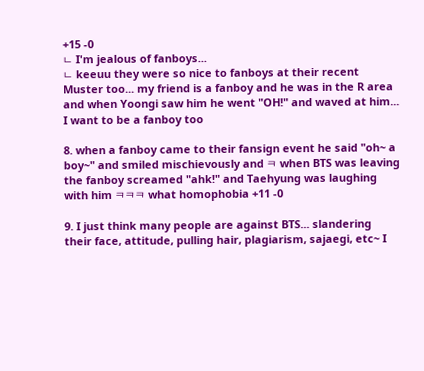+15 -0
ㄴ I'm jealous of fanboys...
ㄴ keeuu they were so nice to fanboys at their recent Muster too... my friend is a fanboy and he was in the R area and when Yoongi saw him he went "OH!" and waved at him... I want to be a fanboy too

8. when a fanboy came to their fansign event he said "oh~ a boy~" and smiled mischievously and ㅋ when BTS was leaving the fanboy screamed "ahk!" and Taehyung was laughing with him ㅋㅋㅋ what homophobia +11 -0

9. I just think many people are against BTS... slandering their face, attitude, pulling hair, plagiarism, sajaegi, etc~ I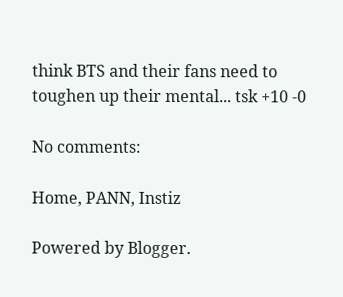think BTS and their fans need to toughen up their mental... tsk +10 -0

No comments:

Home, PANN, Instiz

Powered by Blogger.